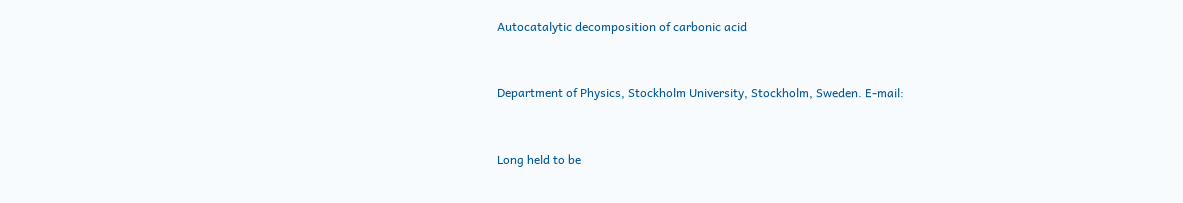Autocatalytic decomposition of carbonic acid


Department of Physics, Stockholm University, Stockholm, Sweden. E-mail:


Long held to be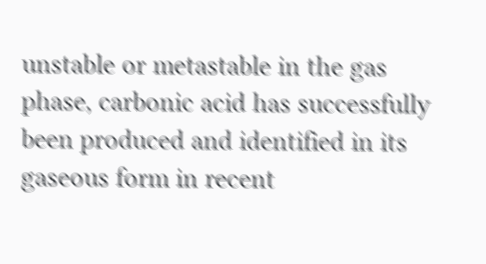unstable or metastable in the gas phase, carbonic acid has successfully been produced and identified in its gaseous form in recent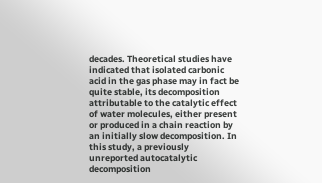decades. Theoretical studies have indicated that isolated carbonic acid in the gas phase may in fact be quite stable, its decomposition attributable to the catalytic effect of water molecules, either present or produced in a chain reaction by an initially slow decomposition. In this study, a previously unreported autocatalytic decomposition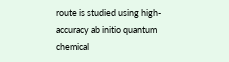route is studied using high-accuracy ab initio quantum chemical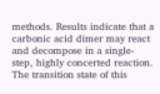methods. Results indicate that a carbonic acid dimer may react and decompose in a single-step, highly concerted reaction. The transition state of this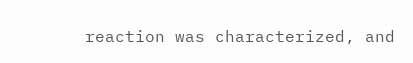reaction was characterized, and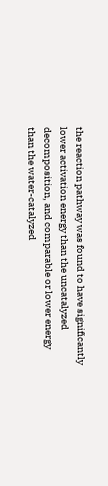the reaction pathway was found to have significantly lower activation energy than the uncatalyzed decomposition, and comparable or lower energy than the water-catalyzed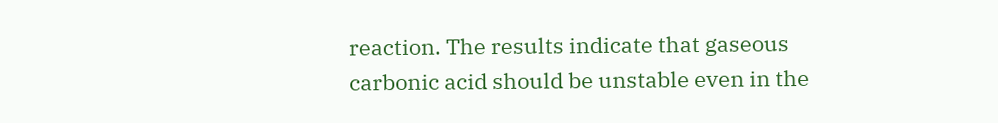reaction. The results indicate that gaseous carbonic acid should be unstable even in the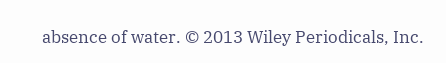absence of water. © 2013 Wiley Periodicals, Inc.